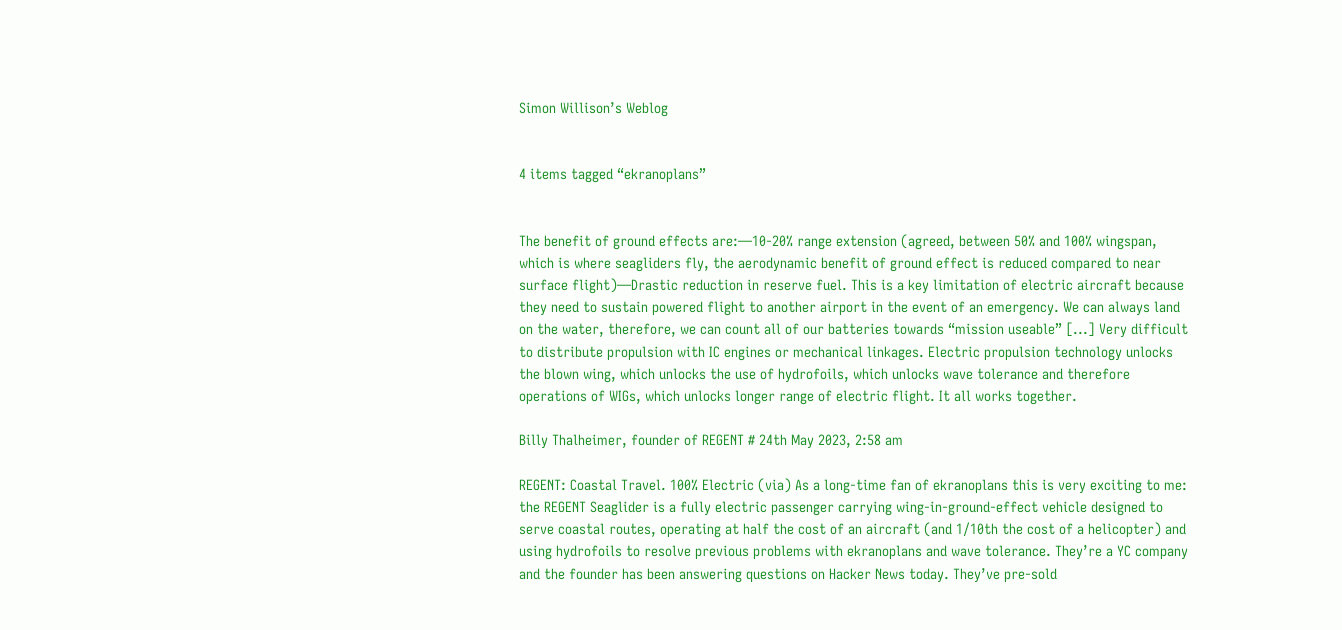Simon Willison’s Weblog


4 items tagged “ekranoplans”


The benefit of ground effects are:—10-20% range extension (agreed, between 50% and 100% wingspan, which is where seagliders fly, the aerodynamic benefit of ground effect is reduced compared to near surface flight)—Drastic reduction in reserve fuel. This is a key limitation of electric aircraft because they need to sustain powered flight to another airport in the event of an emergency. We can always land on the water, therefore, we can count all of our batteries towards “mission useable” [...] Very difficult to distribute propulsion with IC engines or mechanical linkages. Electric propulsion technology unlocks the blown wing, which unlocks the use of hydrofoils, which unlocks wave tolerance and therefore operations of WIGs, which unlocks longer range of electric flight. It all works together.

Billy Thalheimer, founder of REGENT # 24th May 2023, 2:58 am

REGENT: Coastal Travel. 100% Electric (via) As a long-time fan of ekranoplans this is very exciting to me: the REGENT Seaglider is a fully electric passenger carrying wing-in-ground-effect vehicle designed to serve coastal routes, operating at half the cost of an aircraft (and 1/10th the cost of a helicopter) and using hydrofoils to resolve previous problems with ekranoplans and wave tolerance. They’re a YC company and the founder has been answering questions on Hacker News today. They’ve pre-sold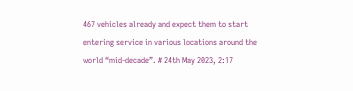467 vehicles already and expect them to start entering service in various locations around the world “mid-decade”. # 24th May 2023, 2:17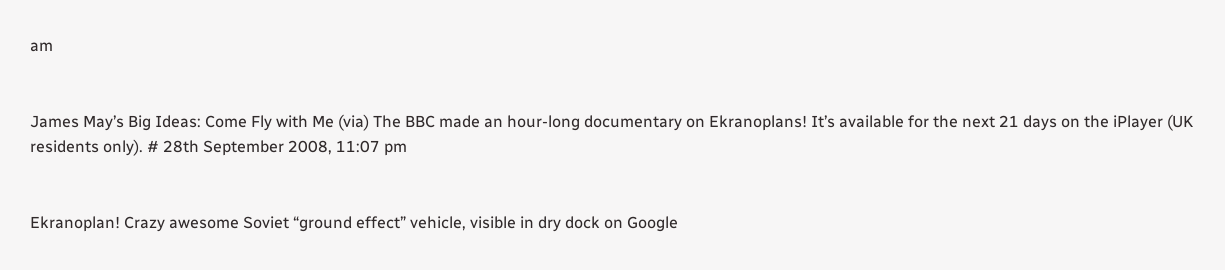am


James May’s Big Ideas: Come Fly with Me (via) The BBC made an hour-long documentary on Ekranoplans! It’s available for the next 21 days on the iPlayer (UK residents only). # 28th September 2008, 11:07 pm


Ekranoplan! Crazy awesome Soviet “ground effect” vehicle, visible in dry dock on Google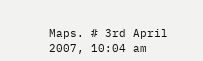Maps. # 3rd April 2007, 10:04 am